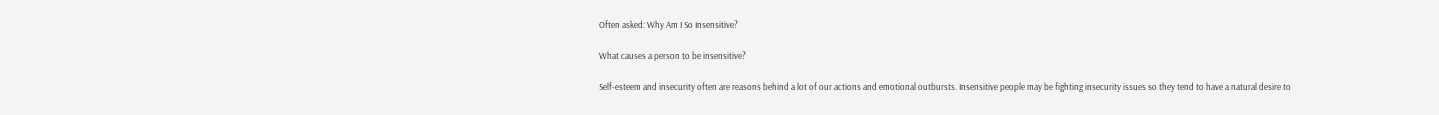Often asked: Why Am I So Insensitive?

What causes a person to be insensitive?

Self-esteem and insecurity often are reasons behind a lot of our actions and emotional outbursts. Insensitive people may be fighting insecurity issues so they tend to have a natural desire to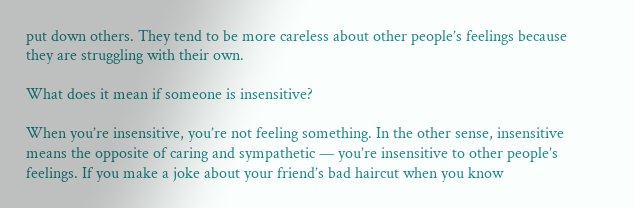put down others. They tend to be more careless about other people’s feelings because they are struggling with their own.

What does it mean if someone is insensitive?

When you’re insensitive, you’re not feeling something. In the other sense, insensitive means the opposite of caring and sympathetic — you’re insensitive to other people’s feelings. If you make a joke about your friend’s bad haircut when you know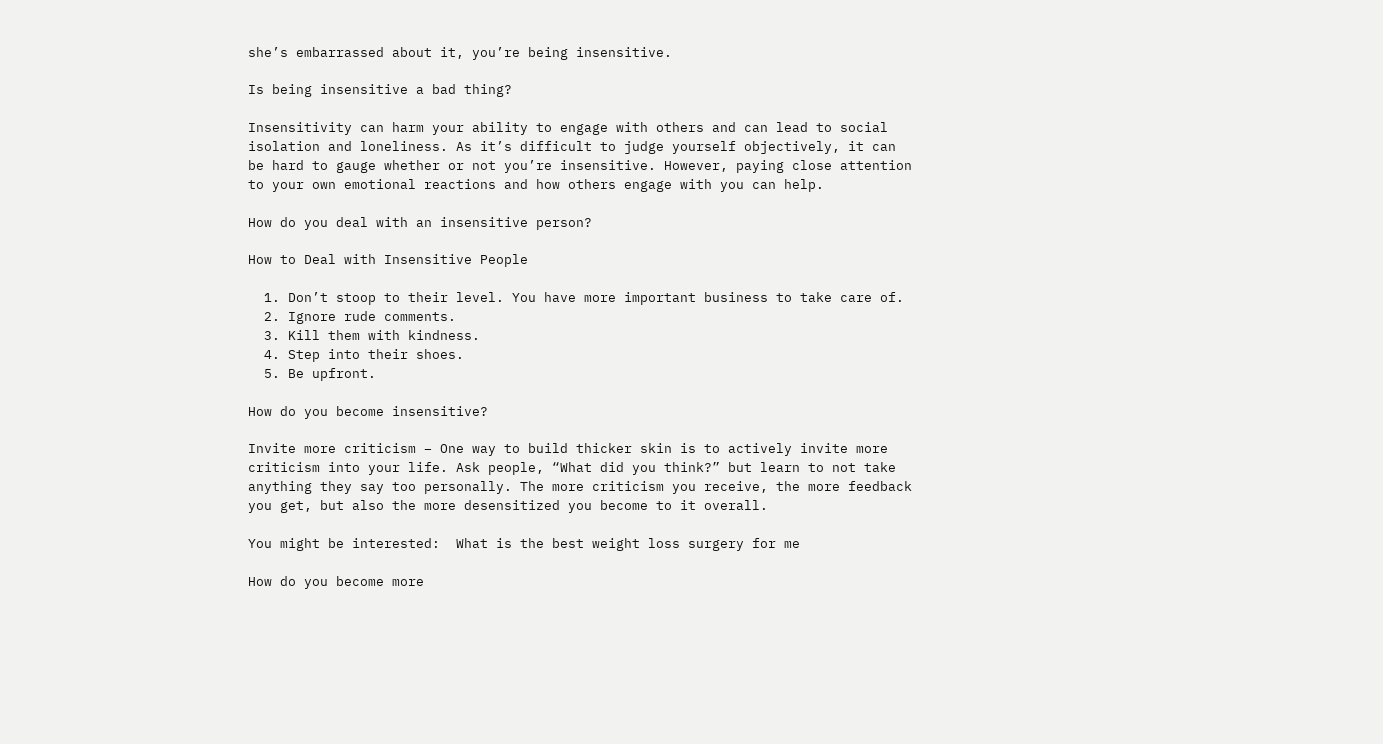she’s embarrassed about it, you’re being insensitive.

Is being insensitive a bad thing?

Insensitivity can harm your ability to engage with others and can lead to social isolation and loneliness. As it’s difficult to judge yourself objectively, it can be hard to gauge whether or not you’re insensitive. However, paying close attention to your own emotional reactions and how others engage with you can help.

How do you deal with an insensitive person?

How to Deal with Insensitive People

  1. Don’t stoop to their level. You have more important business to take care of.
  2. Ignore rude comments.
  3. Kill them with kindness.
  4. Step into their shoes.
  5. Be upfront.

How do you become insensitive?

Invite more criticism – One way to build thicker skin is to actively invite more criticism into your life. Ask people, “What did you think?” but learn to not take anything they say too personally. The more criticism you receive, the more feedback you get, but also the more desensitized you become to it overall.

You might be interested:  What is the best weight loss surgery for me

How do you become more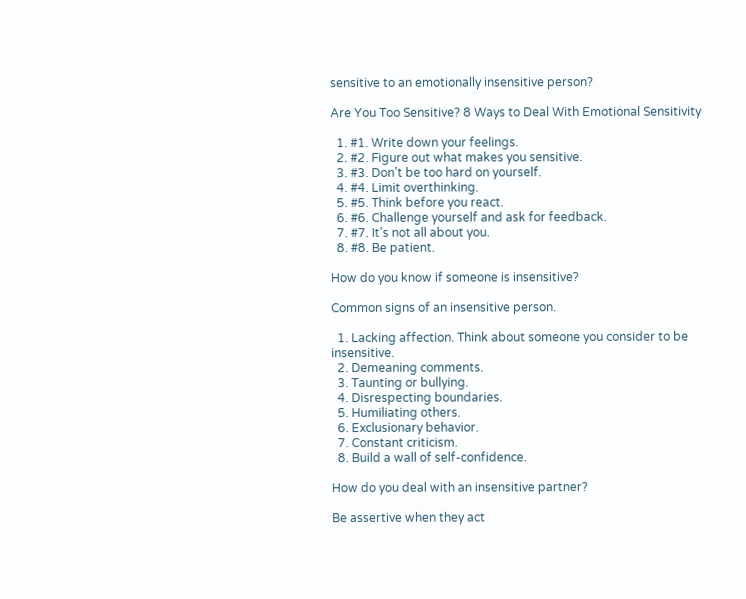sensitive to an emotionally insensitive person?

Are You Too Sensitive? 8 Ways to Deal With Emotional Sensitivity

  1. #1. Write down your feelings.
  2. #2. Figure out what makes you sensitive.
  3. #3. Don’t be too hard on yourself.
  4. #4. Limit overthinking.
  5. #5. Think before you react.
  6. #6. Challenge yourself and ask for feedback.
  7. #7. It’s not all about you.
  8. #8. Be patient.

How do you know if someone is insensitive?

Common signs of an insensitive person.

  1. Lacking affection. Think about someone you consider to be insensitive.
  2. Demeaning comments.
  3. Taunting or bullying.
  4. Disrespecting boundaries.
  5. Humiliating others.
  6. Exclusionary behavior.
  7. Constant criticism.
  8. Build a wall of self-confidence.

How do you deal with an insensitive partner?

Be assertive when they act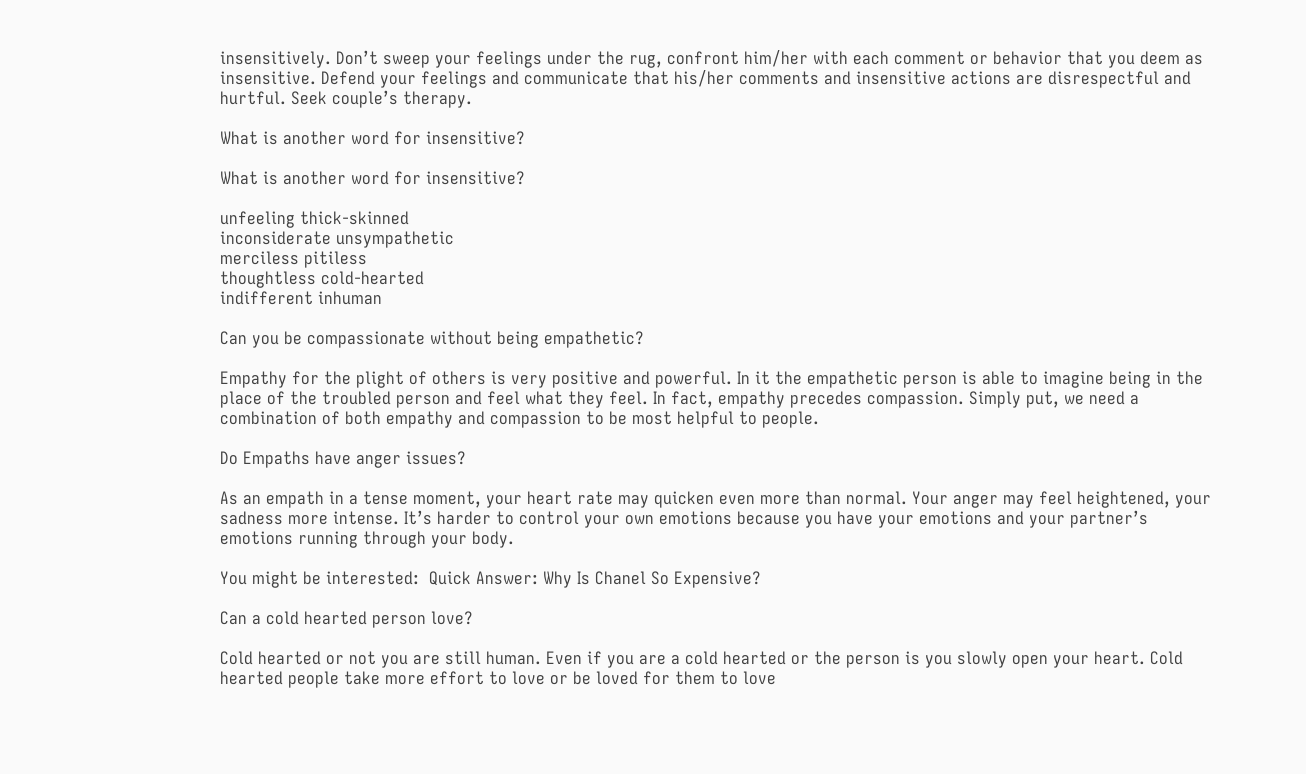insensitively. Don’t sweep your feelings under the rug, confront him/her with each comment or behavior that you deem as insensitive. Defend your feelings and communicate that his/her comments and insensitive actions are disrespectful and hurtful. Seek couple’s therapy.

What is another word for insensitive?

What is another word for insensitive?

unfeeling thick-skinned
inconsiderate unsympathetic
merciless pitiless
thoughtless cold-hearted
indifferent inhuman

Can you be compassionate without being empathetic?

Empathy for the plight of others is very positive and powerful. In it the empathetic person is able to imagine being in the place of the troubled person and feel what they feel. In fact, empathy precedes compassion. Simply put, we need a combination of both empathy and compassion to be most helpful to people.

Do Empaths have anger issues?

As an empath in a tense moment, your heart rate may quicken even more than normal. Your anger may feel heightened, your sadness more intense. It’s harder to control your own emotions because you have your emotions and your partner’s emotions running through your body.

You might be interested:  Quick Answer: Why Is Chanel So Expensive?

Can a cold hearted person love?

Cold hearted or not you are still human. Even if you are a cold hearted or the person is you slowly open your heart. Cold hearted people take more effort to love or be loved for them to love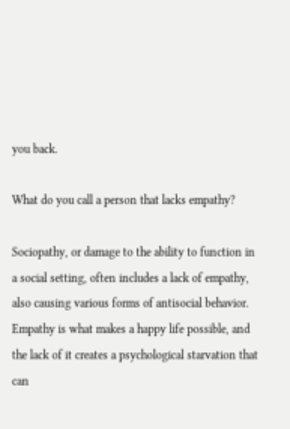you back.

What do you call a person that lacks empathy?

Sociopathy, or damage to the ability to function in a social setting, often includes a lack of empathy, also causing various forms of antisocial behavior. Empathy is what makes a happy life possible, and the lack of it creates a psychological starvation that can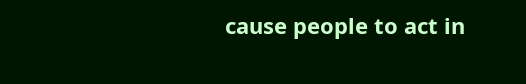cause people to act in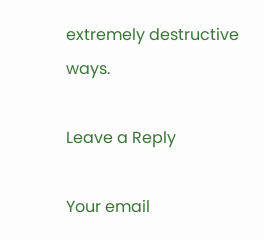extremely destructive ways.

Leave a Reply

Your email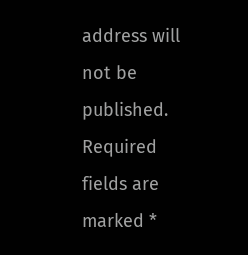address will not be published. Required fields are marked *